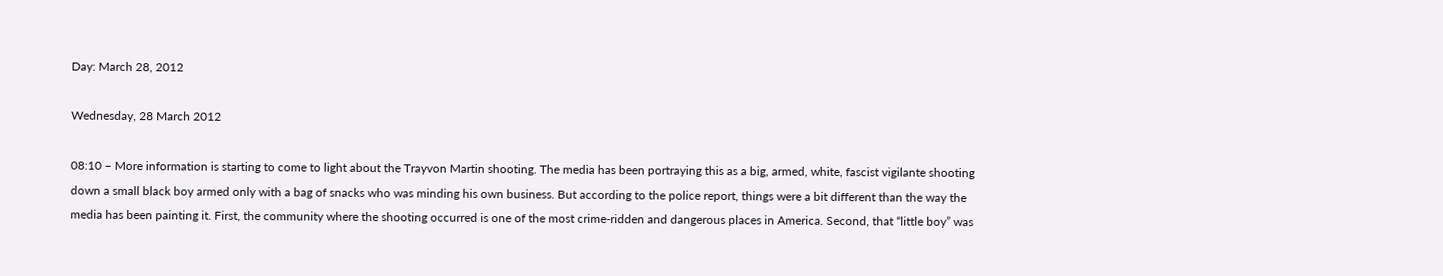Day: March 28, 2012

Wednesday, 28 March 2012

08:10 – More information is starting to come to light about the Trayvon Martin shooting. The media has been portraying this as a big, armed, white, fascist vigilante shooting down a small black boy armed only with a bag of snacks who was minding his own business. But according to the police report, things were a bit different than the way the media has been painting it. First, the community where the shooting occurred is one of the most crime-ridden and dangerous places in America. Second, that “little boy” was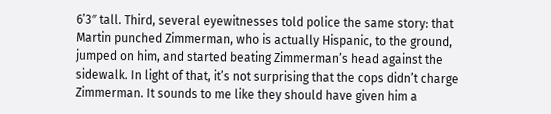6’3″ tall. Third, several eyewitnesses told police the same story: that Martin punched Zimmerman, who is actually Hispanic, to the ground, jumped on him, and started beating Zimmerman’s head against the sidewalk. In light of that, it’s not surprising that the cops didn’t charge Zimmerman. It sounds to me like they should have given him a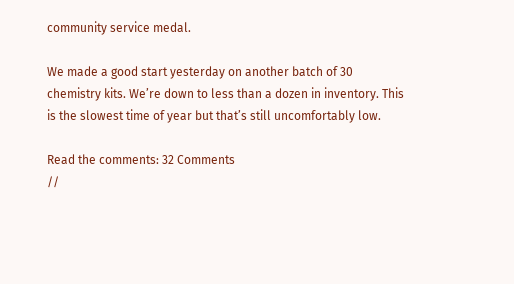community service medal.

We made a good start yesterday on another batch of 30 chemistry kits. We’re down to less than a dozen in inventory. This is the slowest time of year but that’s still uncomfortably low.

Read the comments: 32 Comments
//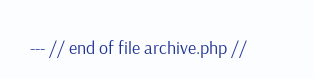--- // end of file archive.php //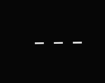---